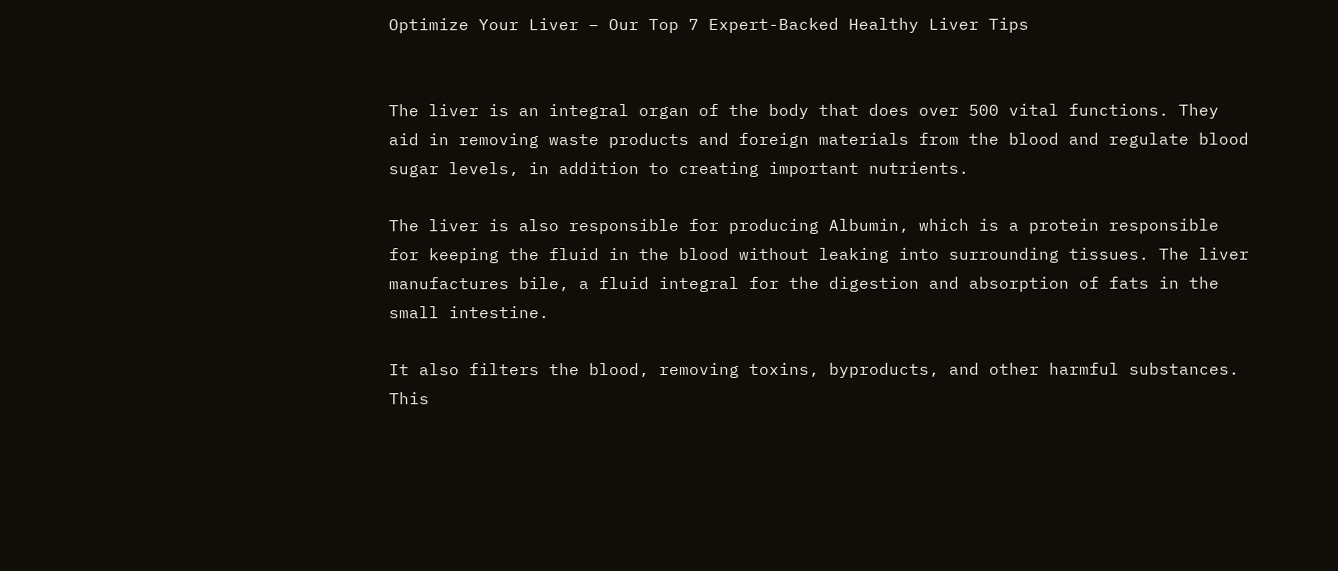Optimize Your Liver – Our Top 7 Expert-Backed Healthy Liver Tips


The liver is an integral organ of the body that does over 500 vital functions. They aid in removing waste products and foreign materials from the blood and regulate blood sugar levels, in addition to creating important nutrients.

The liver is also responsible for producing Albumin, which is a protein responsible for keeping the fluid in the blood without leaking into surrounding tissues. The liver manufactures bile, a fluid integral for the digestion and absorption of fats in the small intestine.

It also filters the blood, removing toxins, byproducts, and other harmful substances. This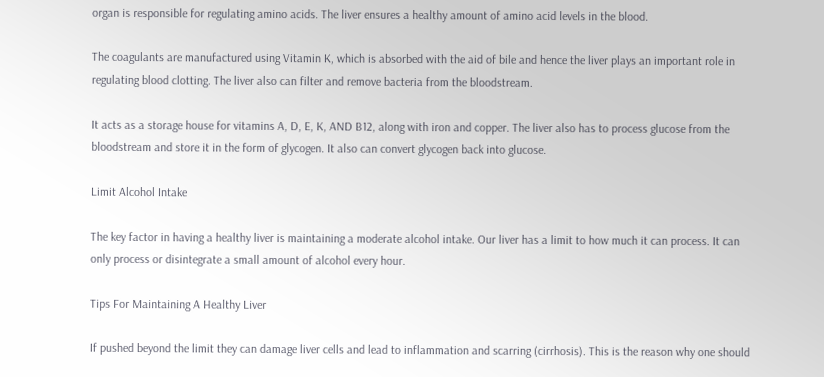organ is responsible for regulating amino acids. The liver ensures a healthy amount of amino acid levels in the blood.

The coagulants are manufactured using Vitamin K, which is absorbed with the aid of bile and hence the liver plays an important role in regulating blood clotting. The liver also can filter and remove bacteria from the bloodstream.

It acts as a storage house for vitamins A, D, E, K, AND B12, along with iron and copper. The liver also has to process glucose from the bloodstream and store it in the form of glycogen. It also can convert glycogen back into glucose.

Limit Alcohol Intake

The key factor in having a healthy liver is maintaining a moderate alcohol intake. Our liver has a limit to how much it can process. It can only process or disintegrate a small amount of alcohol every hour.

Tips For Maintaining A Healthy Liver

If pushed beyond the limit they can damage liver cells and lead to inflammation and scarring (cirrhosis). This is the reason why one should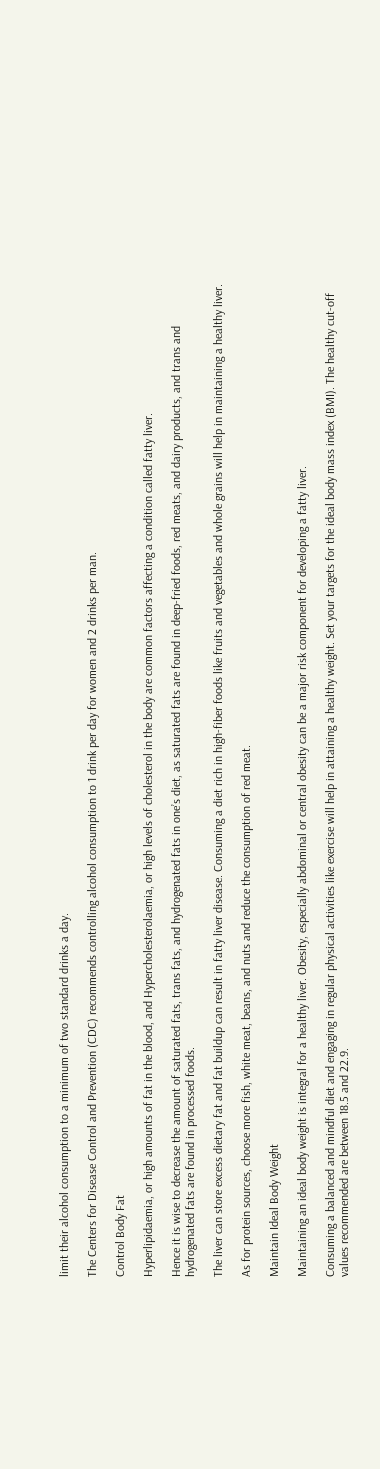limit their alcohol consumption to a minimum of two standard drinks a day.

The Centers for Disease Control and Prevention (CDC) recommends controlling alcohol consumption to 1 drink per day for women and 2 drinks per man.

Control Body Fat

Hyperlipidaemia, or high amounts of fat in the blood, and Hypercholesterolaemia, or high levels of cholesterol in the body are common factors affecting a condition called fatty liver.

Hence it is wise to decrease the amount of saturated fats, trans fats, and hydrogenated fats in one’s diet, as saturated fats are found in deep-fried foods, red meats, and dairy products, and trans and hydrogenated fats are found in processed foods.

The liver can store excess dietary fat and fat buildup can result in fatty liver disease. Consuming a diet rich in high-fiber foods like fruits and vegetables and whole grains will help in maintaining a healthy liver.

As for protein sources, choose more fish, white meat, beans, and nuts and reduce the consumption of red meat.

Maintain Ideal Body Weight

Maintaining an ideal body weight is integral for a healthy liver. Obesity, especially abdominal or central obesity can be a major risk component for developing a fatty liver.

Consuming a balanced and mindful diet and engaging in regular physical activities like exercise will help in attaining a healthy weight. Set your targets for the ideal body mass index (BMI). The healthy cut-off values recommended are between 18.5 and 22.9.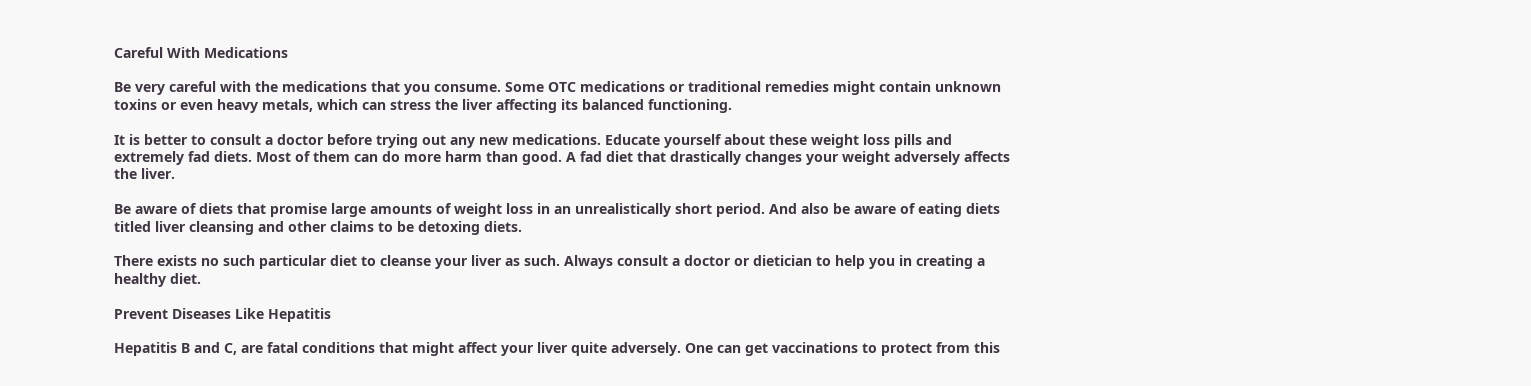Careful With Medications

Be very careful with the medications that you consume. Some OTC medications or traditional remedies might contain unknown toxins or even heavy metals, which can stress the liver affecting its balanced functioning.

It is better to consult a doctor before trying out any new medications. Educate yourself about these weight loss pills and extremely fad diets. Most of them can do more harm than good. A fad diet that drastically changes your weight adversely affects the liver.

Be aware of diets that promise large amounts of weight loss in an unrealistically short period. And also be aware of eating diets titled liver cleansing and other claims to be detoxing diets.

There exists no such particular diet to cleanse your liver as such. Always consult a doctor or dietician to help you in creating a healthy diet.

Prevent Diseases Like Hepatitis

Hepatitis B and C, are fatal conditions that might affect your liver quite adversely. One can get vaccinations to protect from this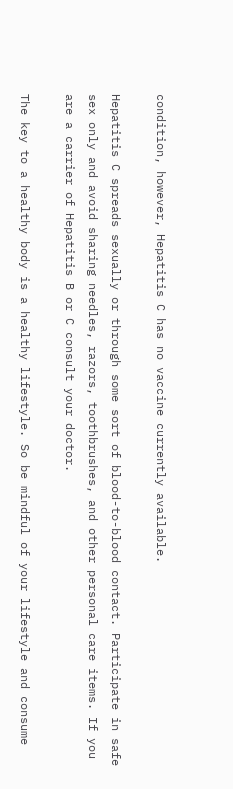condition, however, Hepatitis C has no vaccine currently available.

Hepatitis C spreads sexually or through some sort of blood-to-blood contact. Participate in safe sex only and avoid sharing needles, razors, toothbrushes, and other personal care items. If you are a carrier of Hepatitis B or C consult your doctor.

The key to a healthy body is a healthy lifestyle. So be mindful of your lifestyle and consume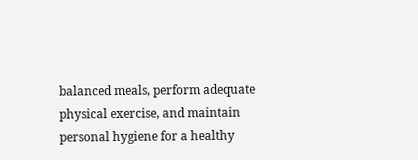balanced meals, perform adequate physical exercise, and maintain personal hygiene for a healthy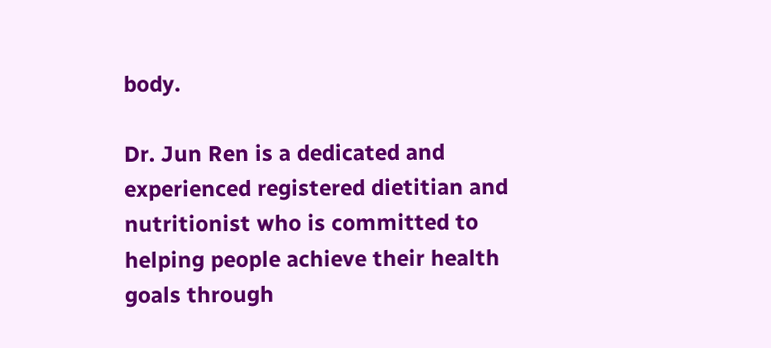body.

Dr. Jun Ren is a dedicated and experienced registered dietitian and nutritionist who is committed to helping people achieve their health goals through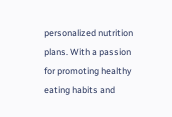personalized nutrition plans. With a passion for promoting healthy eating habits and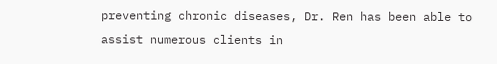preventing chronic diseases, Dr. Ren has been able to assist numerous clients in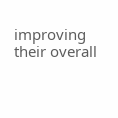improving their overall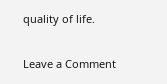quality of life.

Leave a Comment